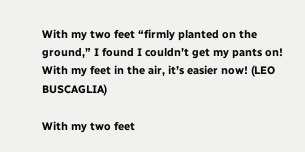With my two feet “firmly planted on the ground,” I found I couldn’t get my pants on! With my feet in the air, it’s easier now! (LEO BUSCAGLIA)

With my two feet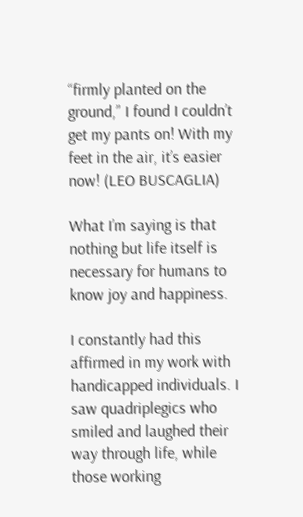“firmly planted on the ground,” I found I couldn’t get my pants on! With my feet in the air, it’s easier now! (LEO BUSCAGLIA)

What I’m saying is that nothing but life itself is necessary for humans to know joy and happiness.

I constantly had this affirmed in my work with handicapped individuals. I saw quadriplegics who smiled and laughed their way through life, while those working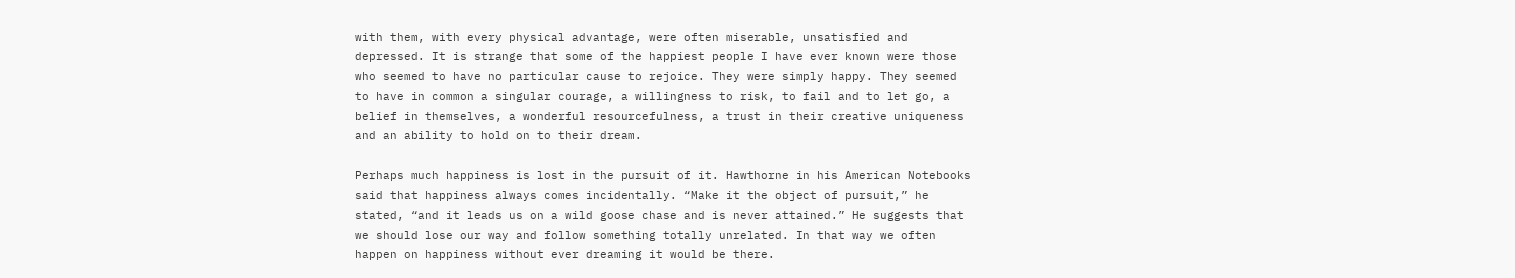with them, with every physical advantage, were often miserable, unsatisfied and depressed. It is strange that some of the happiest people I have ever known were those who seemed to have no particular cause to rejoice. They were simply happy. They seemed to have in common a singular courage, a willingness to risk, to fail and to let go, a belief in themselves, a wonderful resourcefulness, a trust in their creative uniqueness and an ability to hold on to their dream.

Perhaps much happiness is lost in the pursuit of it. Hawthorne in his American Notebooks said that happiness always comes incidentally. “Make it the object of pursuit,” he stated, “and it leads us on a wild goose chase and is never attained.” He suggests that we should lose our way and follow something totally unrelated. In that way we often happen on happiness without ever dreaming it would be there.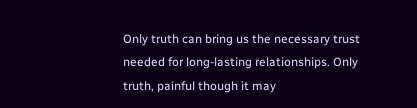Only truth can bring us the necessary trust needed for long-lasting relationships. Only truth, painful though it may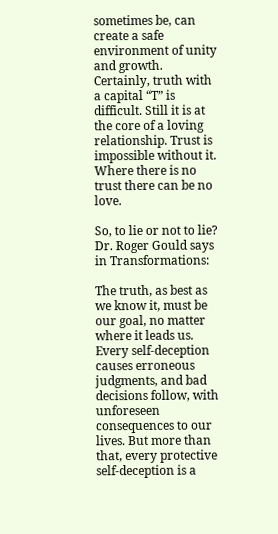sometimes be, can create a safe environment of unity and growth. Certainly, truth with a capital “T” is difficult. Still it is at the core of a loving relationship. Trust is impossible without it. Where there is no trust there can be no love.

So, to lie or not to lie? Dr. Roger Gould says in Transformations:

The truth, as best as we know it, must be our goal, no matter where it leads us. Every self-deception causes erroneous judgments, and bad decisions follow, with unforeseen consequences to our lives. But more than that, every protective self-deception is a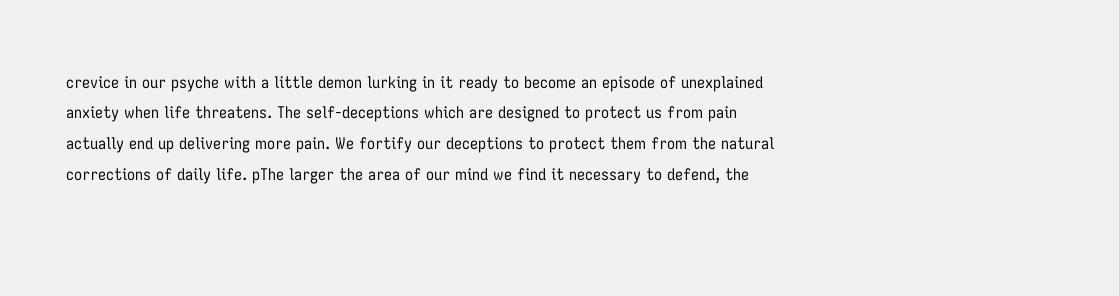crevice in our psyche with a little demon lurking in it ready to become an episode of unexplained anxiety when life threatens. The self-deceptions which are designed to protect us from pain actually end up delivering more pain. We fortify our deceptions to protect them from the natural corrections of daily life. pThe larger the area of our mind we find it necessary to defend, the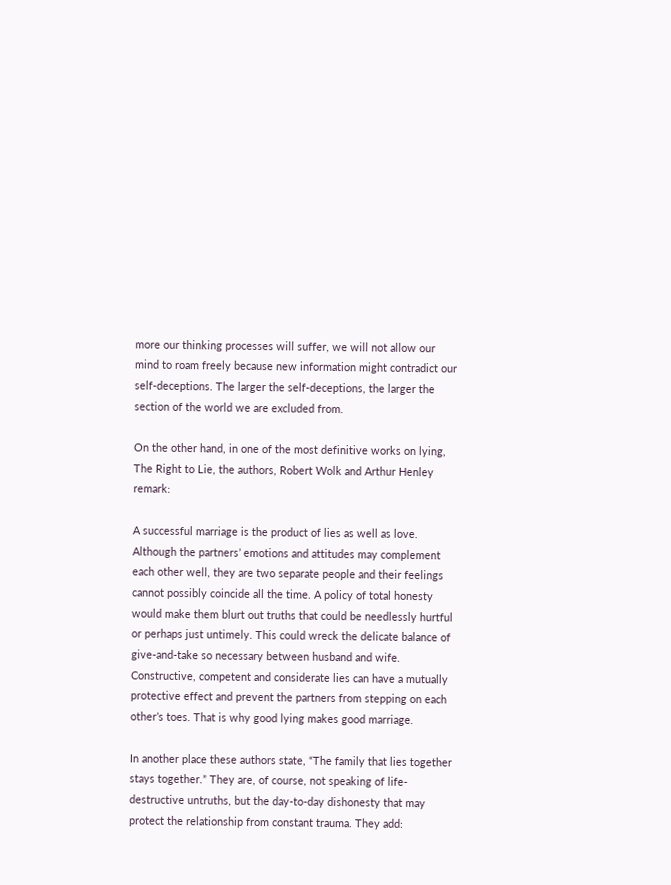more our thinking processes will suffer, we will not allow our mind to roam freely because new information might contradict our self-deceptions. The larger the self-deceptions, the larger the section of the world we are excluded from.

On the other hand, in one of the most definitive works on lying, The Right to Lie, the authors, Robert Wolk and Arthur Henley remark:

A successful marriage is the product of lies as well as love. Although the partners’ emotions and attitudes may complement each other well, they are two separate people and their feelings cannot possibly coincide all the time. A policy of total honesty would make them blurt out truths that could be needlessly hurtful or perhaps just untimely. This could wreck the delicate balance of give-and-take so necessary between husband and wife. Constructive, competent and considerate lies can have a mutually protective effect and prevent the partners from stepping on each other’s toes. That is why good lying makes good marriage.

In another place these authors state, “The family that lies together stays together.” They are, of course, not speaking of life-destructive untruths, but the day-to-day dishonesty that may protect the relationship from constant trauma. They add: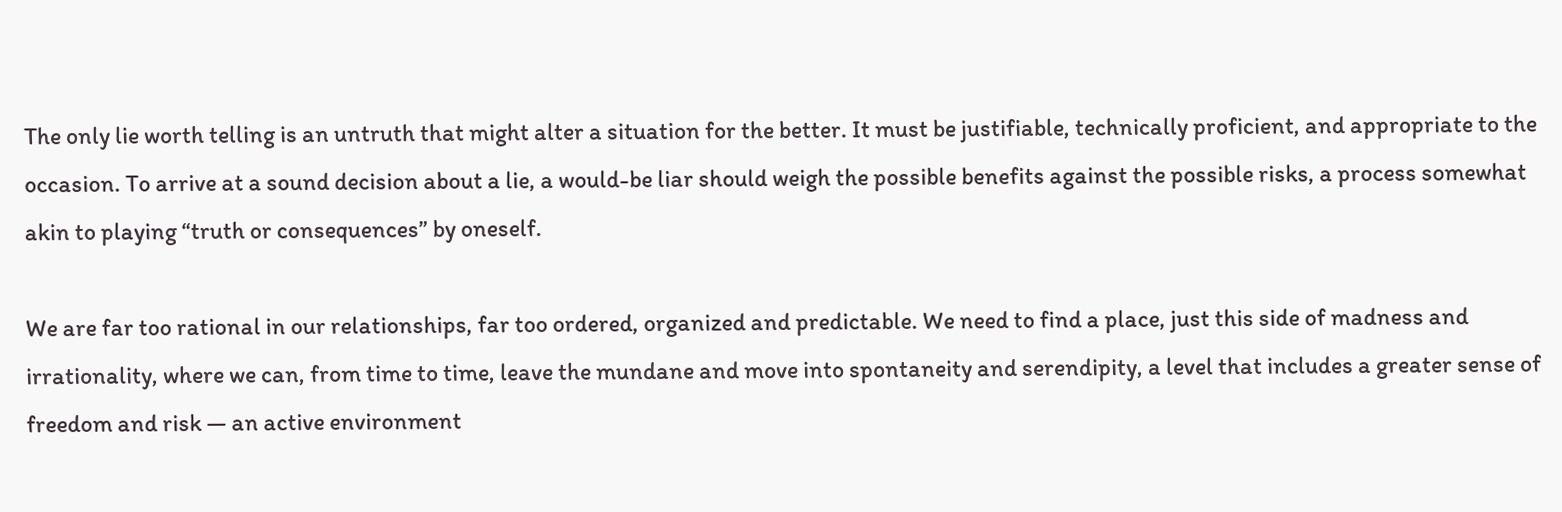The only lie worth telling is an untruth that might alter a situation for the better. It must be justifiable, technically proficient, and appropriate to the occasion. To arrive at a sound decision about a lie, a would-be liar should weigh the possible benefits against the possible risks, a process somewhat akin to playing “truth or consequences” by oneself.

We are far too rational in our relationships, far too ordered, organized and predictable. We need to find a place, just this side of madness and irrationality, where we can, from time to time, leave the mundane and move into spontaneity and serendipity, a level that includes a greater sense of freedom and risk — an active environment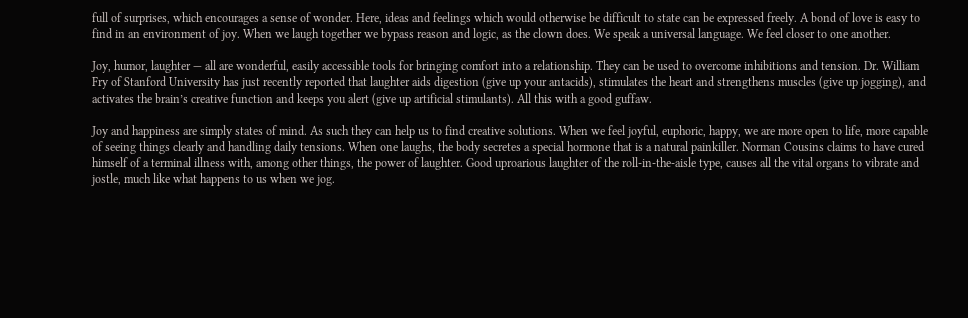full of surprises, which encourages a sense of wonder. Here, ideas and feelings which would otherwise be difficult to state can be expressed freely. A bond of love is easy to find in an environment of joy. When we laugh together we bypass reason and logic, as the clown does. We speak a universal language. We feel closer to one another.

Joy, humor, laughter — all are wonderful, easily accessible tools for bringing comfort into a relationship. They can be used to overcome inhibitions and tension. Dr. William Fry of Stanford University has just recently reported that laughter aids digestion (give up your antacids), stimulates the heart and strengthens muscles (give up jogging), and activates the brain’s creative function and keeps you alert (give up artificial stimulants). All this with a good guffaw.

Joy and happiness are simply states of mind. As such they can help us to find creative solutions. When we feel joyful, euphoric, happy, we are more open to life, more capable of seeing things clearly and handling daily tensions. When one laughs, the body secretes a special hormone that is a natural painkiller. Norman Cousins claims to have cured himself of a terminal illness with, among other things, the power of laughter. Good uproarious laughter of the roll-in-the-aisle type, causes all the vital organs to vibrate and jostle, much like what happens to us when we jog.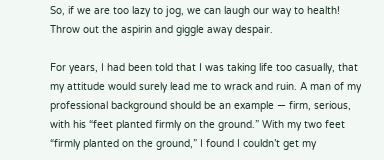So, if we are too lazy to jog, we can laugh our way to health! Throw out the aspirin and giggle away despair.

For years, I had been told that I was taking life too casually, that my attitude would surely lead me to wrack and ruin. A man of my professional background should be an example — firm, serious, with his “feet planted firmly on the ground.” With my two feet “firmly planted on the ground,” I found I couldn’t get my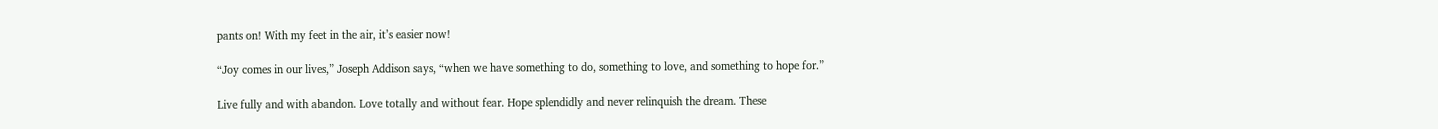pants on! With my feet in the air, it’s easier now!

“Joy comes in our lives,” Joseph Addison says, “when we have something to do, something to love, and something to hope for.”

Live fully and with abandon. Love totally and without fear. Hope splendidly and never relinquish the dream. These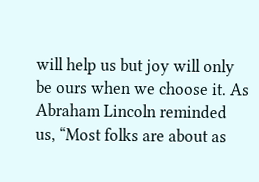will help us but joy will only be ours when we choose it. As Abraham Lincoln reminded us, “Most folks are about as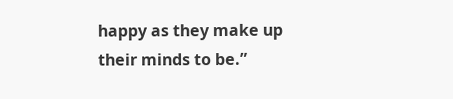happy as they make up their minds to be.”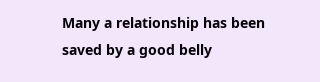Many a relationship has been saved by a good belly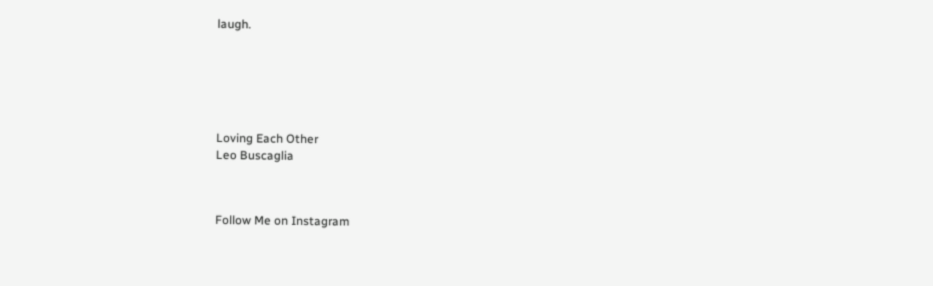laugh.






Loving Each Other
Leo Buscaglia



Follow Me on Instagram